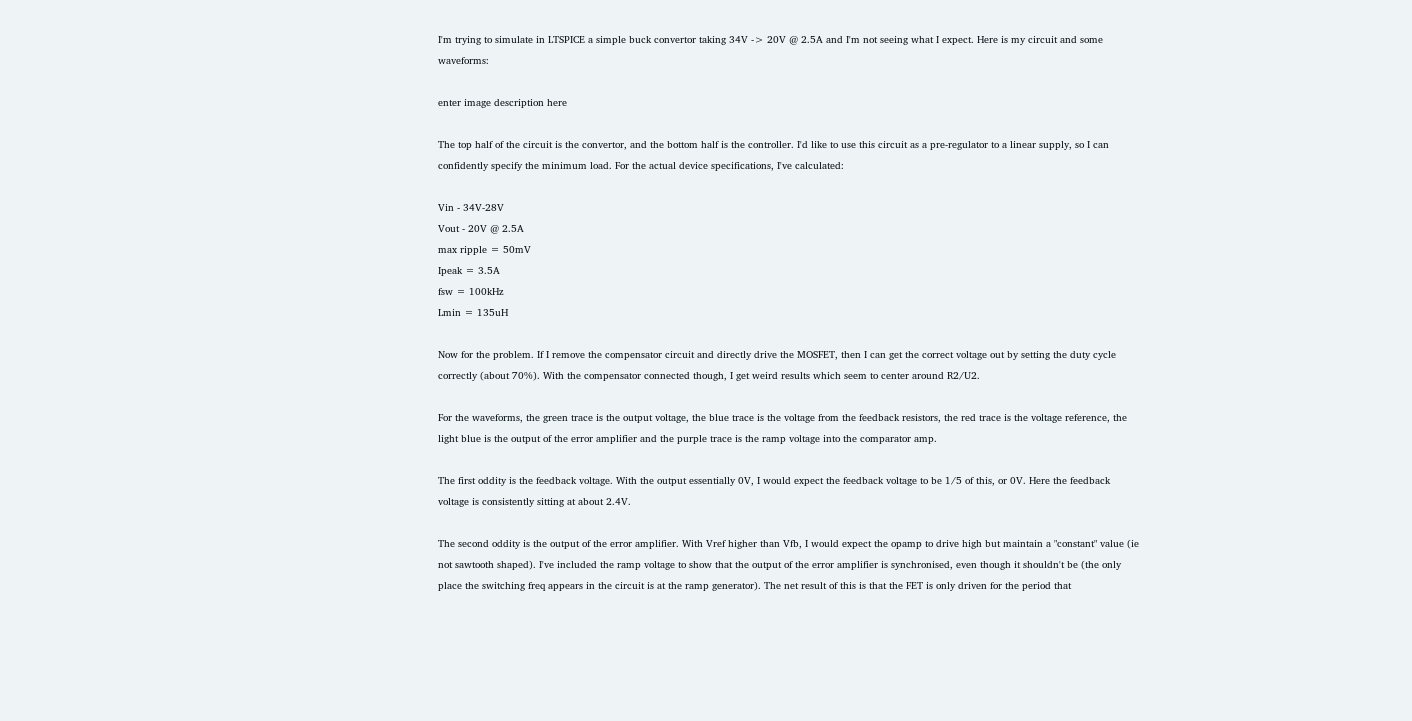I'm trying to simulate in LTSPICE a simple buck convertor taking 34V -> 20V @ 2.5A and I'm not seeing what I expect. Here is my circuit and some waveforms:

enter image description here

The top half of the circuit is the convertor, and the bottom half is the controller. I'd like to use this circuit as a pre-regulator to a linear supply, so I can confidently specify the minimum load. For the actual device specifications, I've calculated:

Vin - 34V-28V
Vout - 20V @ 2.5A
max ripple = 50mV
Ipeak = 3.5A
fsw = 100kHz
Lmin = 135uH

Now for the problem. If I remove the compensator circuit and directly drive the MOSFET, then I can get the correct voltage out by setting the duty cycle correctly (about 70%). With the compensator connected though, I get weird results which seem to center around R2/U2.

For the waveforms, the green trace is the output voltage, the blue trace is the voltage from the feedback resistors, the red trace is the voltage reference, the light blue is the output of the error amplifier and the purple trace is the ramp voltage into the comparator amp.

The first oddity is the feedback voltage. With the output essentially 0V, I would expect the feedback voltage to be 1/5 of this, or 0V. Here the feedback voltage is consistently sitting at about 2.4V.

The second oddity is the output of the error amplifier. With Vref higher than Vfb, I would expect the opamp to drive high but maintain a "constant" value (ie not sawtooth shaped). I've included the ramp voltage to show that the output of the error amplifier is synchronised, even though it shouldn't be (the only place the switching freq appears in the circuit is at the ramp generator). The net result of this is that the FET is only driven for the period that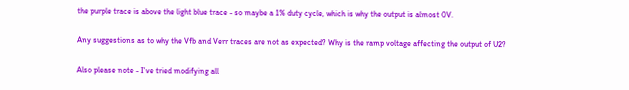the purple trace is above the light blue trace - so maybe a 1% duty cycle, which is why the output is almost 0V.

Any suggestions as to why the Vfb and Verr traces are not as expected? Why is the ramp voltage affecting the output of U2?

Also please note - I've tried modifying all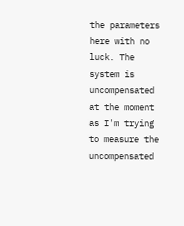the parameters here with no luck. The system is uncompensated at the moment as I'm trying to measure the uncompensated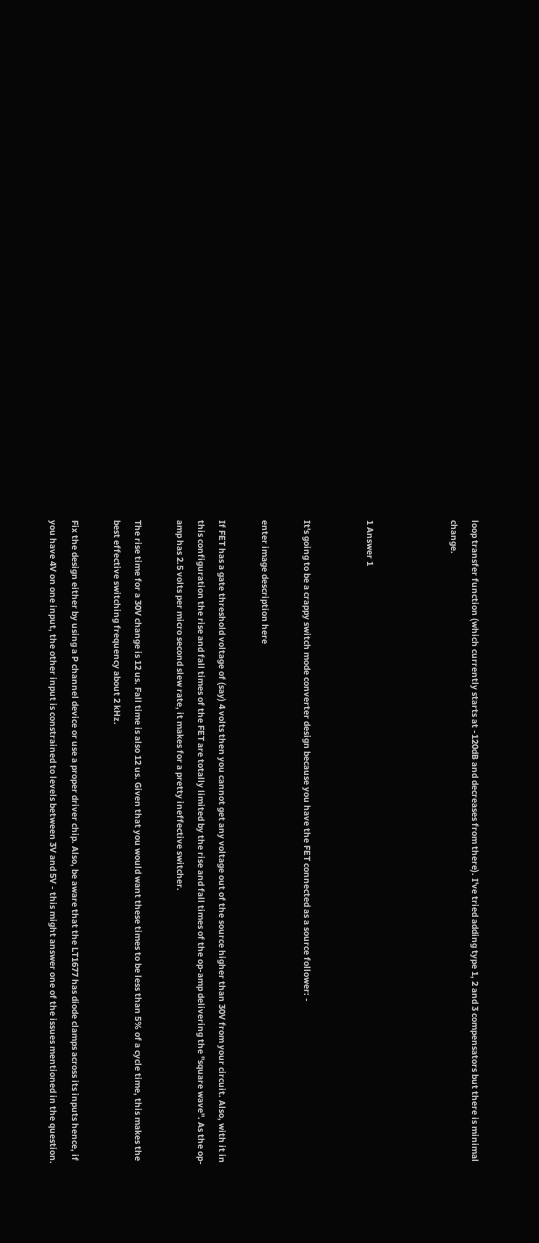loop transfer function (which currently starts at -120dB and decreases from there). I've tried adding type 1, 2 and 3 compensators but there is minimal change.



1 Answer 1


It's going to be a crappy switch mode converter design because you have the FET connected as a source follower: -

enter image description here

If FET has a gate threshold voltage of (say) 4 volts then you cannot get any voltage out of the source higher than 30V from your circuit. Also, with it in this configuration the rise and fall times of the FET are totally limited by the rise and fall times of the op-amp delivering the "square wave". As the op-amp has 2.5 volts per micro second slew rate, it makes for a pretty ineffective switcher.

The rise time for a 30V change is 12 us. Fall time is also 12 us. Given that you would want these times to be less than 5% of a cycle time, this makes the best effective switching frequency about 2 kHz.

Fix the design either by using a P channel device or use a proper driver chip. Also, be aware that the LT1677 has diode clamps across its inputs hence, if you have 4V on one input, the other input is constrained to levels between 3V and 5V - this might answer one of the issues mentioned in the question.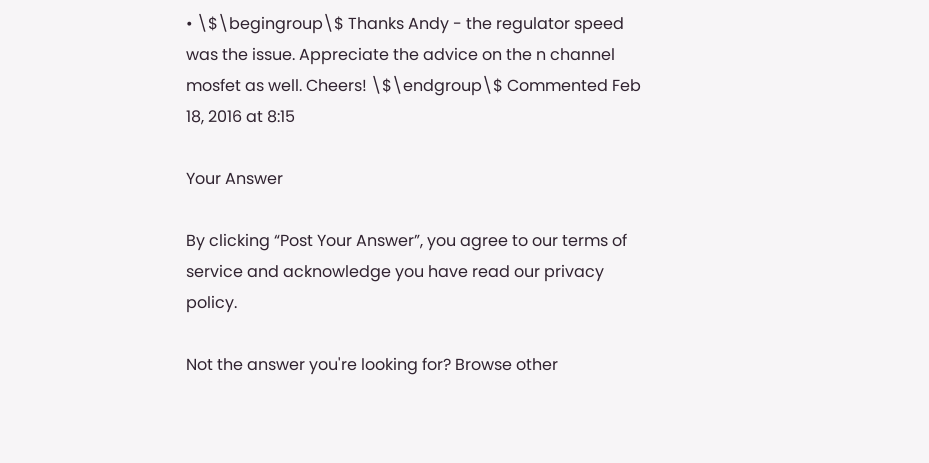• \$\begingroup\$ Thanks Andy - the regulator speed was the issue. Appreciate the advice on the n channel mosfet as well. Cheers! \$\endgroup\$ Commented Feb 18, 2016 at 8:15

Your Answer

By clicking “Post Your Answer”, you agree to our terms of service and acknowledge you have read our privacy policy.

Not the answer you're looking for? Browse other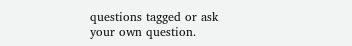questions tagged or ask your own question.